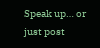Speak up… or just post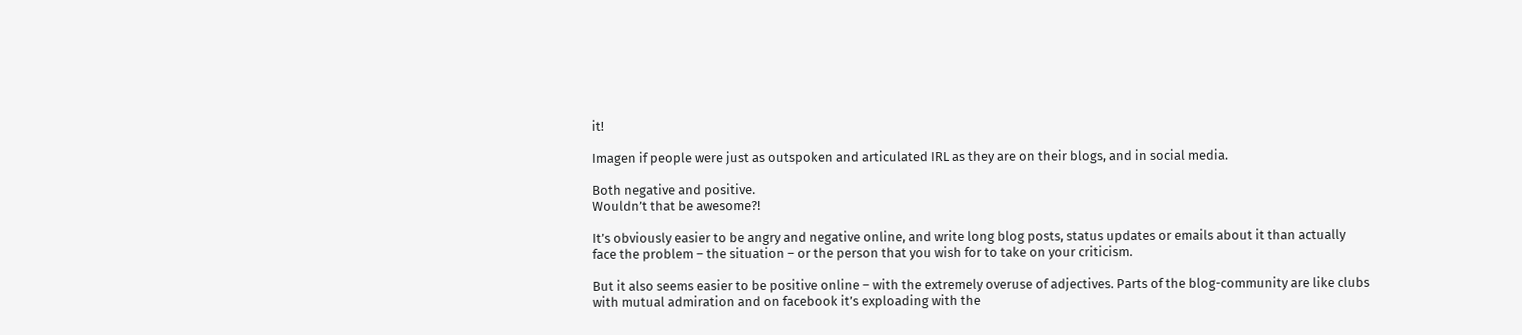it!

Imagen if people were just as outspoken and articulated IRL as they are on their blogs, and in social media.

Both negative and positive.
Wouldn’t that be awesome?!

It’s obviously easier to be angry and negative online, and write long blog posts, status updates or emails about it than actually face the problem – the situation – or the person that you wish for to take on your criticism.

But it also seems easier to be positive online – with the extremely overuse of adjectives. Parts of the blog-community are like clubs with mutual admiration and on facebook it’s exploading with the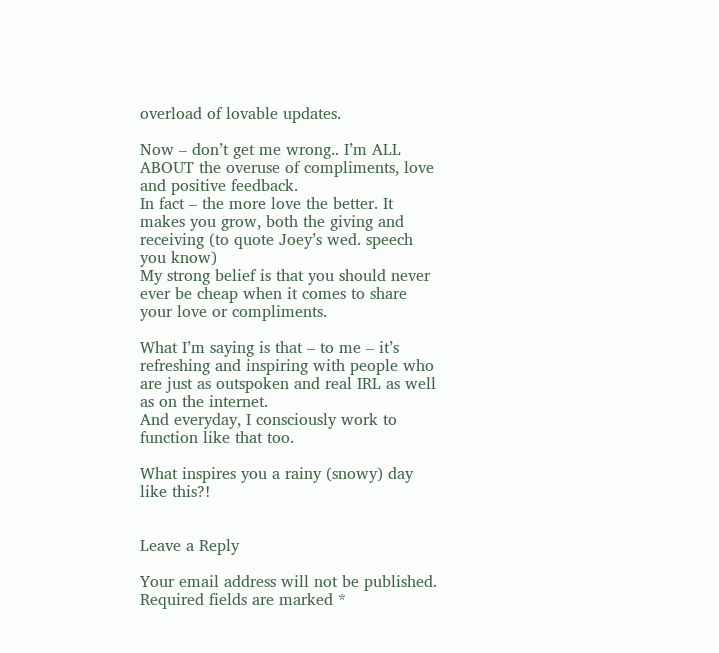overload of lovable updates.

Now – don’t get me wrong.. I’m ALL ABOUT the overuse of compliments, love and positive feedback.
In fact – the more love the better. It makes you grow, both the giving and receiving (to quote Joey’s wed. speech you know)
My strong belief is that you should never ever be cheap when it comes to share your love or compliments.

What I’m saying is that – to me – it’s refreshing and inspiring with people who are just as outspoken and real IRL as well as on the internet.
And everyday, I consciously work to function like that too.

What inspires you a rainy (snowy) day like this?!


Leave a Reply

Your email address will not be published. Required fields are marked *